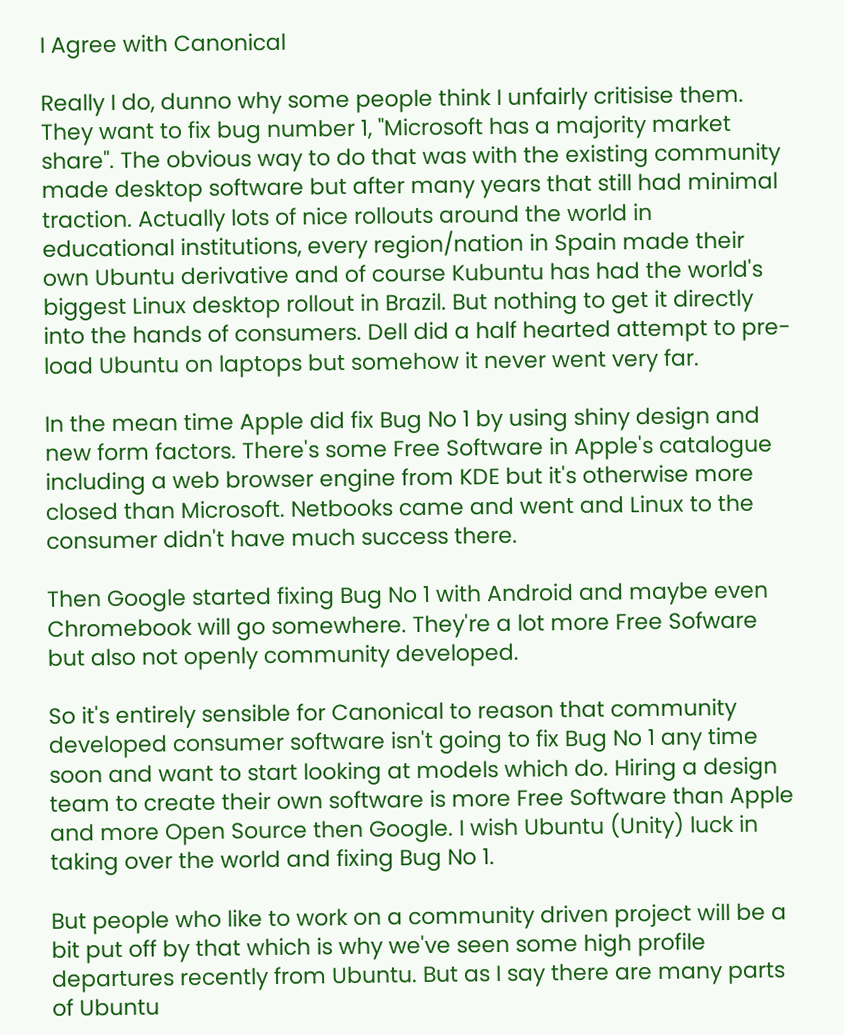I Agree with Canonical

Really I do, dunno why some people think I unfairly critisise them. They want to fix bug number 1, "Microsoft has a majority market share". The obvious way to do that was with the existing community made desktop software but after many years that still had minimal traction. Actually lots of nice rollouts around the world in educational institutions, every region/nation in Spain made their own Ubuntu derivative and of course Kubuntu has had the world's biggest Linux desktop rollout in Brazil. But nothing to get it directly into the hands of consumers. Dell did a half hearted attempt to pre-load Ubuntu on laptops but somehow it never went very far.

In the mean time Apple did fix Bug No 1 by using shiny design and new form factors. There's some Free Software in Apple's catalogue including a web browser engine from KDE but it's otherwise more closed than Microsoft. Netbooks came and went and Linux to the consumer didn't have much success there.

Then Google started fixing Bug No 1 with Android and maybe even Chromebook will go somewhere. They're a lot more Free Sofware but also not openly community developed.

So it's entirely sensible for Canonical to reason that community developed consumer software isn't going to fix Bug No 1 any time soon and want to start looking at models which do. Hiring a design team to create their own software is more Free Software than Apple and more Open Source then Google. I wish Ubuntu (Unity) luck in taking over the world and fixing Bug No 1.

But people who like to work on a community driven project will be a bit put off by that which is why we've seen some high profile departures recently from Ubuntu. But as I say there are many parts of Ubuntu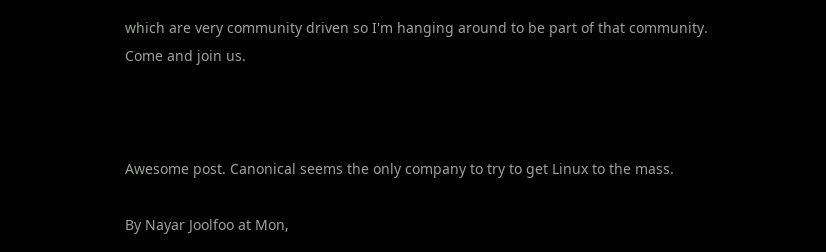which are very community driven so I'm hanging around to be part of that community. Come and join us.



Awesome post. Canonical seems the only company to try to get Linux to the mass.

By Nayar Joolfoo at Mon,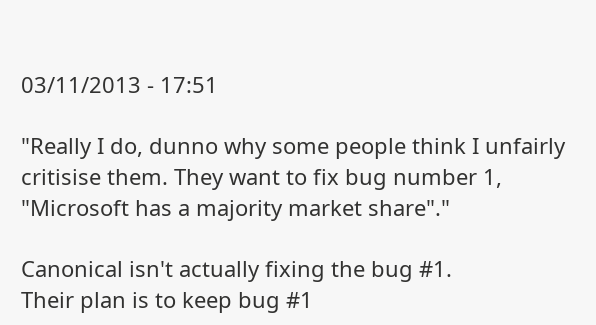03/11/2013 - 17:51

"Really I do, dunno why some people think I unfairly critisise them. They want to fix bug number 1, "Microsoft has a majority market share"."

Canonical isn't actually fixing the bug #1.
Their plan is to keep bug #1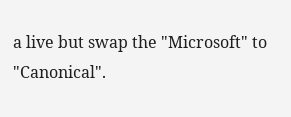a live but swap the "Microsoft" to "Canonical".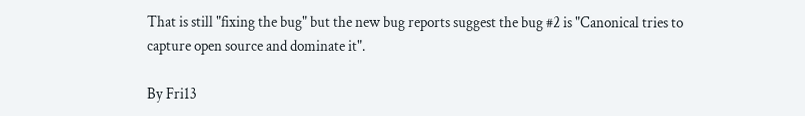That is still "fixing the bug" but the new bug reports suggest the bug #2 is "Canonical tries to capture open source and dominate it".

By Fri13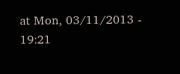at Mon, 03/11/2013 - 19:21